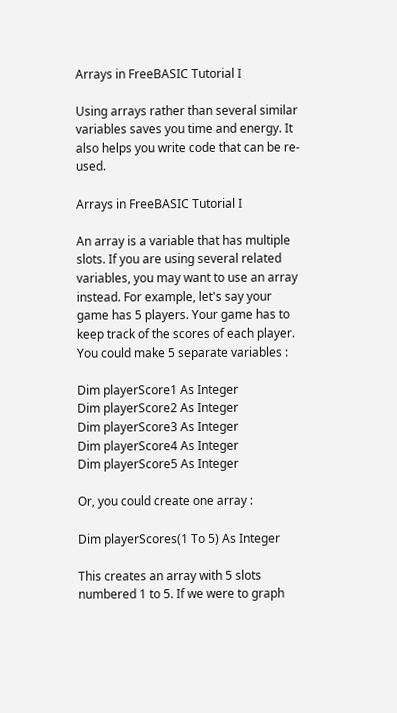Arrays in FreeBASIC Tutorial I

Using arrays rather than several similar variables saves you time and energy. It also helps you write code that can be re-used.

Arrays in FreeBASIC Tutorial I

An array is a variable that has multiple slots. If you are using several related variables, you may want to use an array instead. For example, let's say your game has 5 players. Your game has to keep track of the scores of each player. You could make 5 separate variables :

Dim playerScore1 As Integer
Dim playerScore2 As Integer
Dim playerScore3 As Integer
Dim playerScore4 As Integer
Dim playerScore5 As Integer

Or, you could create one array :

Dim playerScores(1 To 5) As Integer

This creates an array with 5 slots numbered 1 to 5. If we were to graph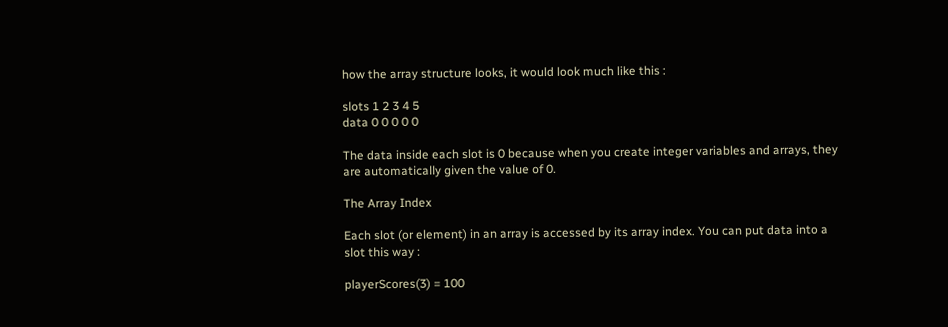how the array structure looks, it would look much like this :

slots 1 2 3 4 5
data 0 0 0 0 0

The data inside each slot is 0 because when you create integer variables and arrays, they are automatically given the value of 0.

The Array Index

Each slot (or element) in an array is accessed by its array index. You can put data into a slot this way :

playerScores(3) = 100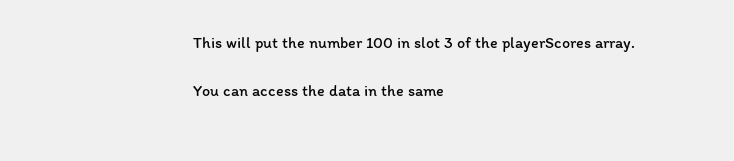This will put the number 100 in slot 3 of the playerScores array.

You can access the data in the same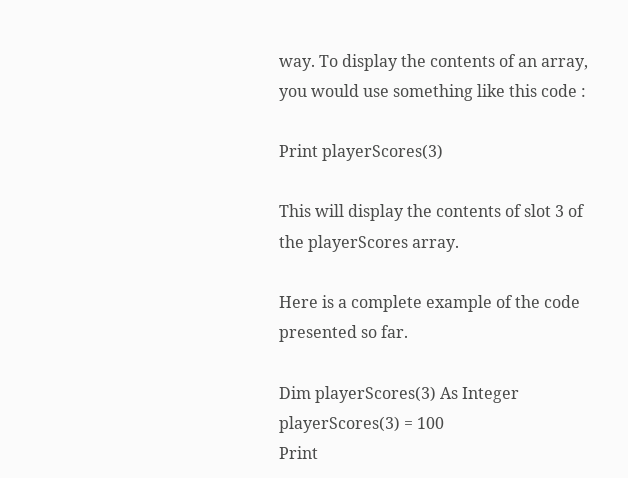way. To display the contents of an array, you would use something like this code :

Print playerScores(3)

This will display the contents of slot 3 of the playerScores array.

Here is a complete example of the code presented so far.

Dim playerScores(3) As Integer
playerScores(3) = 100
Print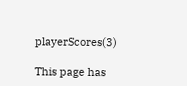playerScores(3)

This page has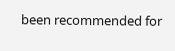been recommended for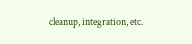cleanup, integration, etc.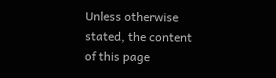Unless otherwise stated, the content of this page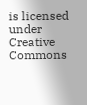is licensed under Creative Commons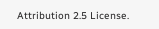Attribution 2.5 License.